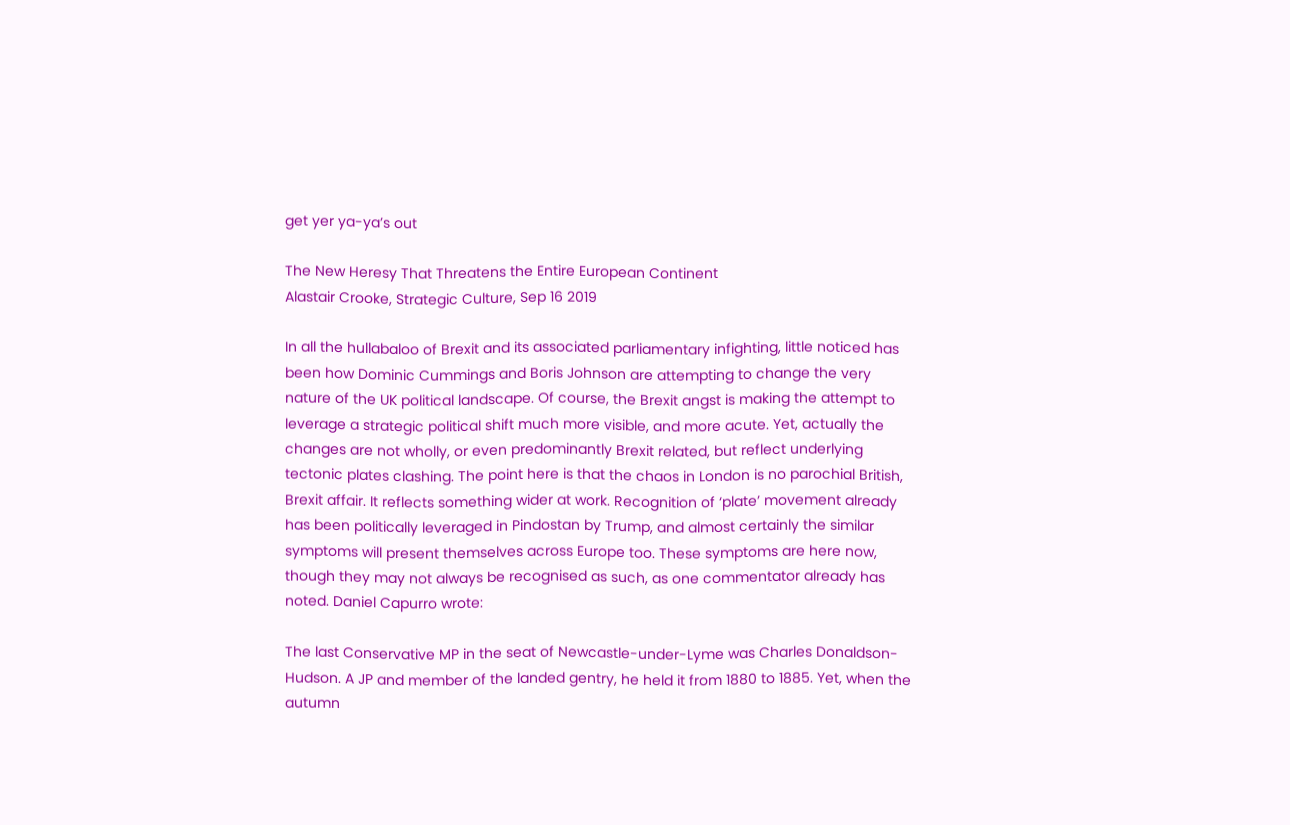get yer ya-ya’s out

The New Heresy That Threatens the Entire European Continent
Alastair Crooke, Strategic Culture, Sep 16 2019

In all the hullabaloo of Brexit and its associated parliamentary infighting, little noticed has been how Dominic Cummings and Boris Johnson are attempting to change the very nature of the UK political landscape. Of course, the Brexit angst is making the attempt to leverage a strategic political shift much more visible, and more acute. Yet, actually the changes are not wholly, or even predominantly Brexit related, but reflect underlying tectonic plates clashing. The point here is that the chaos in London is no parochial British, Brexit affair. It reflects something wider at work. Recognition of ‘plate’ movement already has been politically leveraged in Pindostan by Trump, and almost certainly the similar symptoms will present themselves across Europe too. These symptoms are here now, though they may not always be recognised as such, as one commentator already has noted. Daniel Capurro wrote:

The last Conservative MP in the seat of Newcastle-under-Lyme was Charles Donaldson-Hudson. A JP and member of the landed gentry, he held it from 1880 to 1885. Yet, when the autumn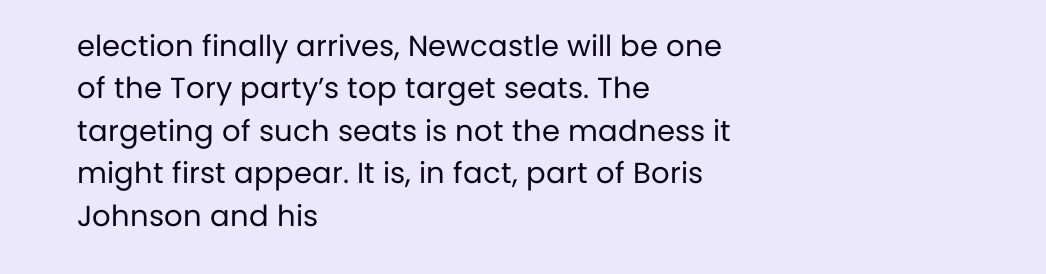election finally arrives, Newcastle will be one of the Tory party’s top target seats. The targeting of such seats is not the madness it might first appear. It is, in fact, part of Boris Johnson and his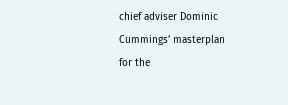chief adviser Dominic Cummings’ masterplan for the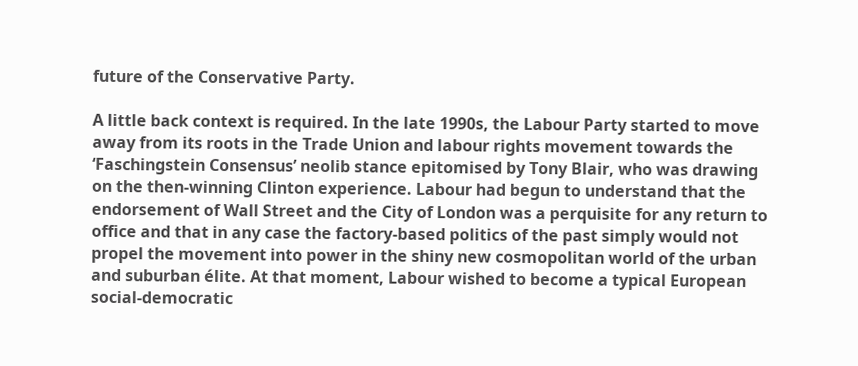future of the Conservative Party.

A little back context is required. In the late 1990s, the Labour Party started to move away from its roots in the Trade Union and labour rights movement towards the ‘Faschingstein Consensus’ neolib stance epitomised by Tony Blair, who was drawing on the then-winning Clinton experience. Labour had begun to understand that the endorsement of Wall Street and the City of London was a perquisite for any return to office and that in any case the factory-based politics of the past simply would not propel the movement into power in the shiny new cosmopolitan world of the urban and suburban élite. At that moment, Labour wished to become a typical European social-democratic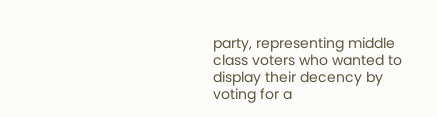party, representing middle class voters who wanted to display their decency by voting for a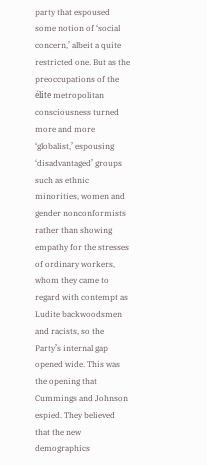party that espoused some notion of ‘social concern,’ albeit a quite restricted one. But as the preoccupations of the élite metropolitan consciousness turned more and more ‘globalist,’ espousing ‘disadvantaged’ groups such as ethnic minorities, women and gender nonconformists rather than showing empathy for the stresses of ordinary workers, whom they came to regard with contempt as Ludite backwoodsmen and racists, so the Party’s internal gap opened wide. This was the opening that Cummings and Johnson espied. They believed that the new demographics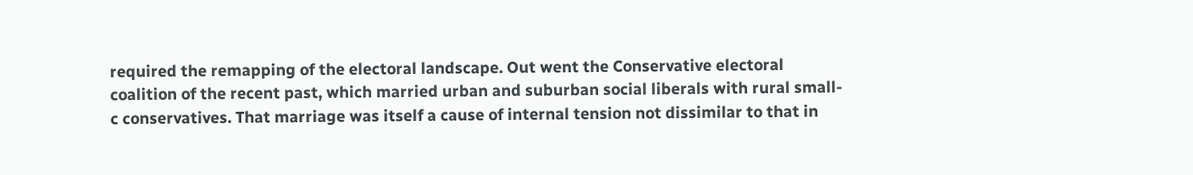required the remapping of the electoral landscape. Out went the Conservative electoral coalition of the recent past, which married urban and suburban social liberals with rural small-c conservatives. That marriage was itself a cause of internal tension not dissimilar to that in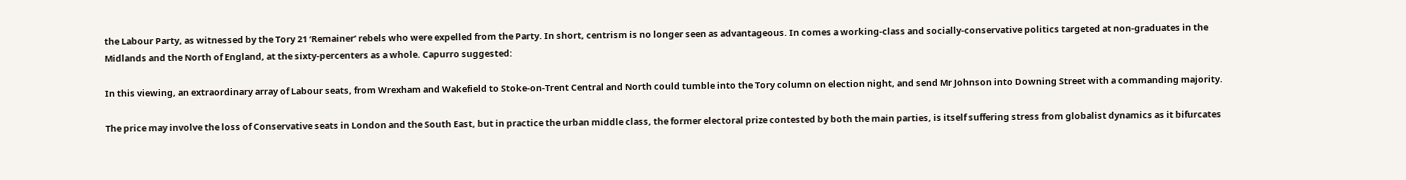the Labour Party, as witnessed by the Tory 21 ‘Remainer’ rebels who were expelled from the Party. In short, centrism is no longer seen as advantageous. In comes a working-class and socially-conservative politics targeted at non-graduates in the Midlands and the North of England, at the sixty-percenters as a whole. Capurro suggested:

In this viewing, an extraordinary array of Labour seats, from Wrexham and Wakefield to Stoke-on-Trent Central and North could tumble into the Tory column on election night, and send Mr Johnson into Downing Street with a commanding majority.

The price may involve the loss of Conservative seats in London and the South East, but in practice the urban middle class, the former electoral prize contested by both the main parties, is itself suffering stress from globalist dynamics as it bifurcates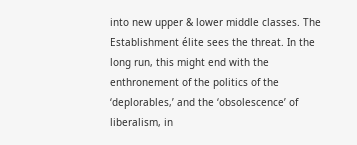into new upper & lower middle classes. The Establishment élite sees the threat. In the long run, this might end with the enthronement of the politics of the ‘deplorables,’ and the ‘obsolescence’ of liberalism, in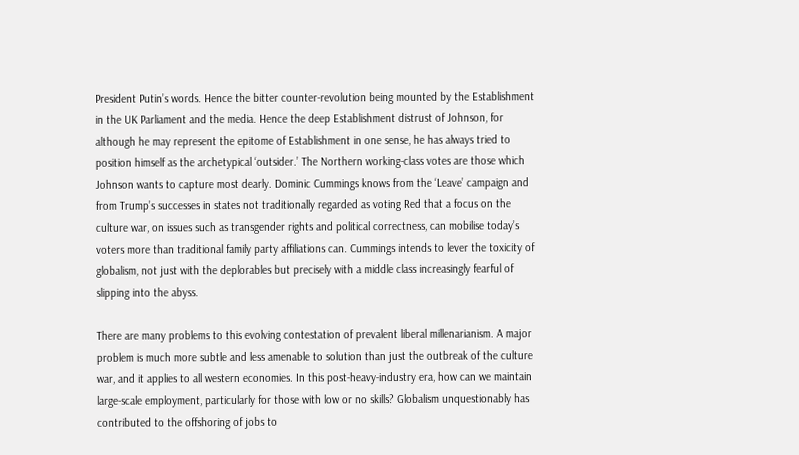President Putin’s words. Hence the bitter counter-revolution being mounted by the Establishment in the UK Parliament and the media. Hence the deep Establishment distrust of Johnson, for although he may represent the epitome of Establishment in one sense, he has always tried to position himself as the archetypical ‘outsider.’ The Northern working-class votes are those which Johnson wants to capture most dearly. Dominic Cummings knows from the ‘Leave’ campaign and from Trump’s successes in states not traditionally regarded as voting Red that a focus on the culture war, on issues such as transgender rights and political correctness, can mobilise today’s voters more than traditional family party affiliations can. Cummings intends to lever the toxicity of globalism, not just with the deplorables but precisely with a middle class increasingly fearful of slipping into the abyss.

There are many problems to this evolving contestation of prevalent liberal millenarianism. A major problem is much more subtle and less amenable to solution than just the outbreak of the culture war, and it applies to all western economies. In this post-heavy-industry era, how can we maintain large-scale employment, particularly for those with low or no skills? Globalism unquestionably has contributed to the offshoring of jobs to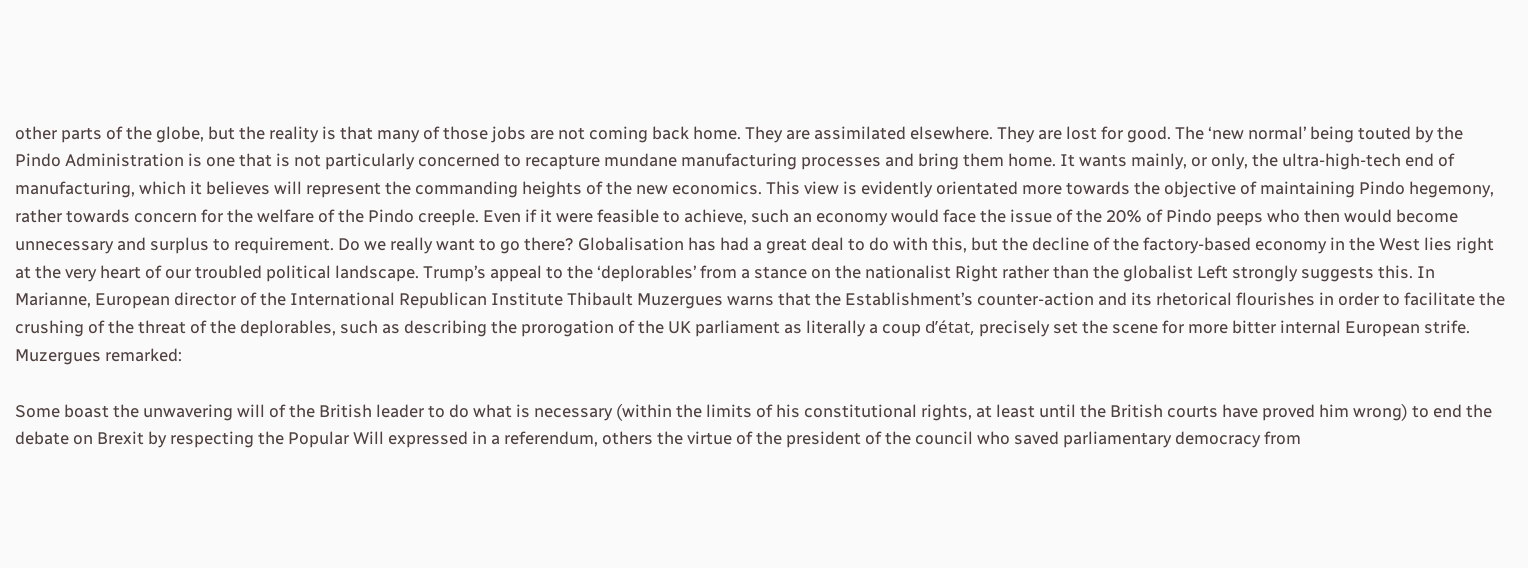other parts of the globe, but the reality is that many of those jobs are not coming back home. They are assimilated elsewhere. They are lost for good. The ‘new normal’ being touted by the Pindo Administration is one that is not particularly concerned to recapture mundane manufacturing processes and bring them home. It wants mainly, or only, the ultra-high-tech end of manufacturing, which it believes will represent the commanding heights of the new economics. This view is evidently orientated more towards the objective of maintaining Pindo hegemony, rather towards concern for the welfare of the Pindo creeple. Even if it were feasible to achieve, such an economy would face the issue of the 20% of Pindo peeps who then would become unnecessary and surplus to requirement. Do we really want to go there? Globalisation has had a great deal to do with this, but the decline of the factory-based economy in the West lies right at the very heart of our troubled political landscape. Trump’s appeal to the ‘deplorables’ from a stance on the nationalist Right rather than the globalist Left strongly suggests this. In Marianne, European director of the International Republican Institute Thibault Muzergues warns that the Establishment’s counter-action and its rhetorical flourishes in order to facilitate the crushing of the threat of the deplorables, such as describing the prorogation of the UK parliament as literally a coup d’état, precisely set the scene for more bitter internal European strife. Muzergues remarked:

Some boast the unwavering will of the British leader to do what is necessary (within the limits of his constitutional rights, at least until the British courts have proved him wrong) to end the debate on Brexit by respecting the Popular Will expressed in a referendum, others the virtue of the president of the council who saved parliamentary democracy from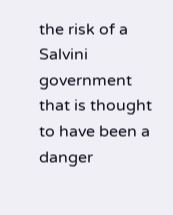the risk of a Salvini government that is thought to have been a danger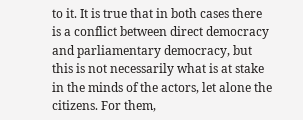to it. It is true that in both cases there is a conflict between direct democracy and parliamentary democracy, but this is not necessarily what is at stake in the minds of the actors, let alone the citizens. For them,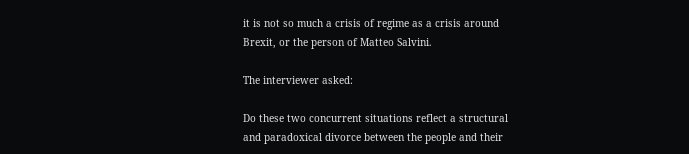it is not so much a crisis of regime as a crisis around Brexit, or the person of Matteo Salvini.

The interviewer asked:

Do these two concurrent situations reflect a structural and paradoxical divorce between the people and their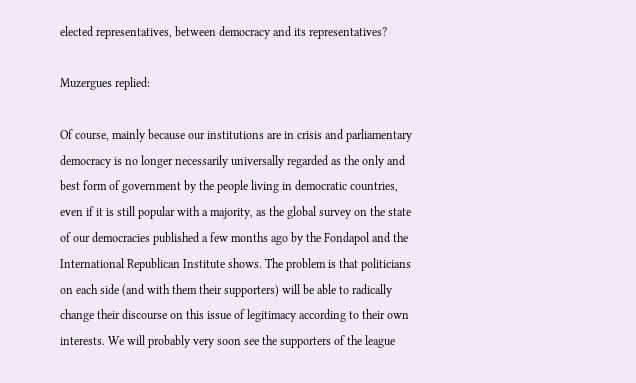elected representatives, between democracy and its representatives?

Muzergues replied:

Of course, mainly because our institutions are in crisis and parliamentary democracy is no longer necessarily universally regarded as the only and best form of government by the people living in democratic countries, even if it is still popular with a majority, as the global survey on the state of our democracies published a few months ago by the Fondapol and the International Republican Institute shows. The problem is that politicians on each side (and with them their supporters) will be able to radically change their discourse on this issue of legitimacy according to their own interests. We will probably very soon see the supporters of the league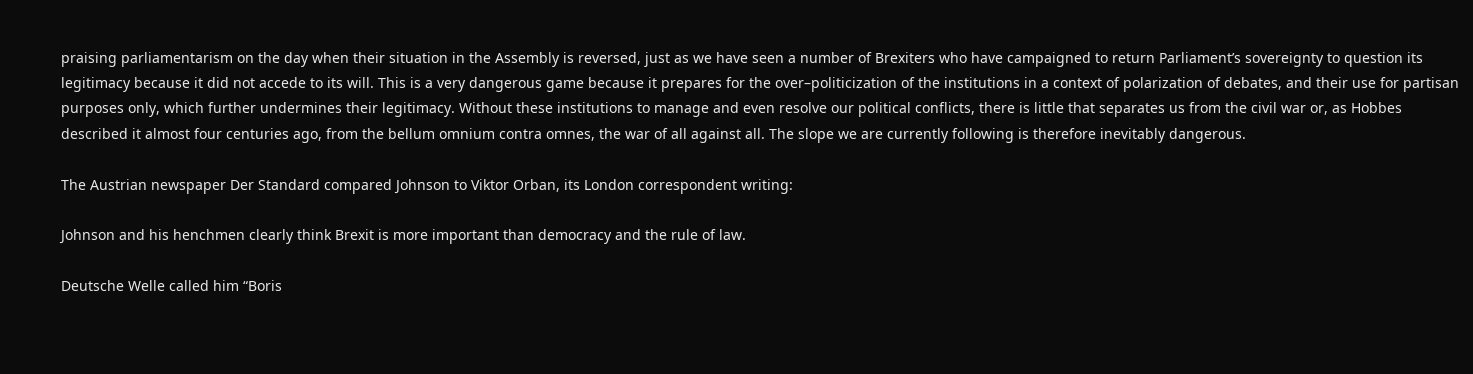praising parliamentarism on the day when their situation in the Assembly is reversed, just as we have seen a number of Brexiters who have campaigned to return Parliament’s sovereignty to question its legitimacy because it did not accede to its will. This is a very dangerous game because it prepares for the over–politicization of the institutions in a context of polarization of debates, and their use for partisan purposes only, which further undermines their legitimacy. Without these institutions to manage and even resolve our political conflicts, there is little that separates us from the civil war or, as Hobbes described it almost four centuries ago, from the bellum omnium contra omnes, the war of all against all. The slope we are currently following is therefore inevitably dangerous.

The Austrian newspaper Der Standard compared Johnson to Viktor Orban, its London correspondent writing:

Johnson and his henchmen clearly think Brexit is more important than democracy and the rule of law.

Deutsche Welle called him “Boris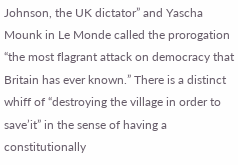Johnson, the UK dictator” and Yascha Mounk in Le Monde called the prorogation “the most flagrant attack on democracy that Britain has ever known.” There is a distinct whiff of “destroying the village in order to save’it” in the sense of having a constitutionally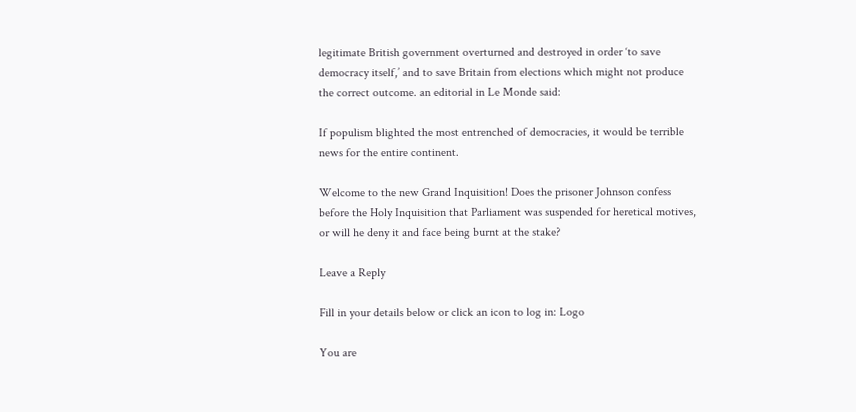legitimate British government overturned and destroyed in order ‘to save democracy itself,’ and to save Britain from elections which might not produce the correct outcome. an editorial in Le Monde said:

If populism blighted the most entrenched of democracies, it would be terrible news for the entire continent.

Welcome to the new Grand Inquisition! Does the prisoner Johnson confess before the Holy Inquisition that Parliament was suspended for heretical motives, or will he deny it and face being burnt at the stake?

Leave a Reply

Fill in your details below or click an icon to log in: Logo

You are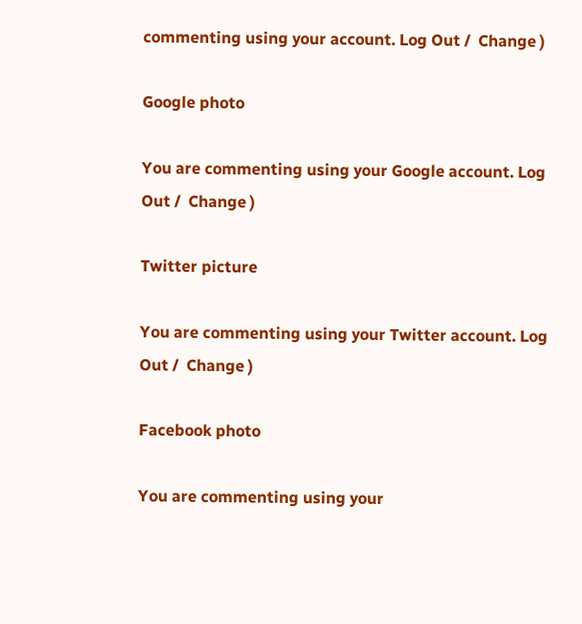commenting using your account. Log Out /  Change )

Google photo

You are commenting using your Google account. Log Out /  Change )

Twitter picture

You are commenting using your Twitter account. Log Out /  Change )

Facebook photo

You are commenting using your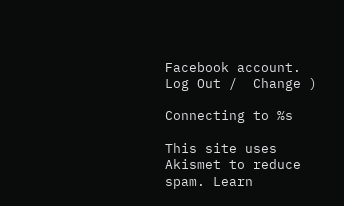Facebook account. Log Out /  Change )

Connecting to %s

This site uses Akismet to reduce spam. Learn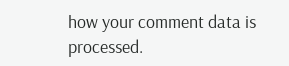how your comment data is processed.